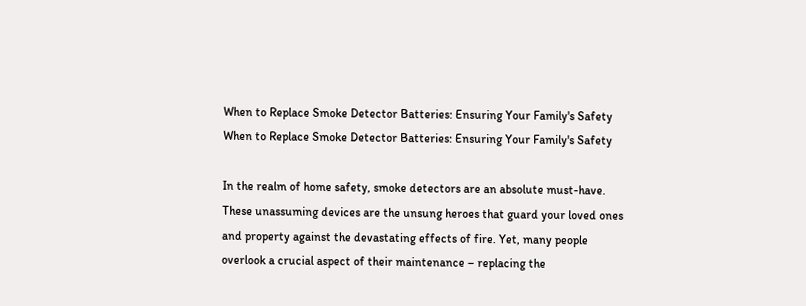When to Replace Smoke Detector Batteries: Ensuring Your Family's Safety
When to Replace Smoke Detector Batteries: Ensuring Your Family's Safety

In the realm of home safety, smoke detectors are an absolute must-have. These unassuming devices are the unsung heroes that guard your loved ones and property against the devastating effects of fire. Yet, many people overlook a crucial aspect of their maintenance – replacing the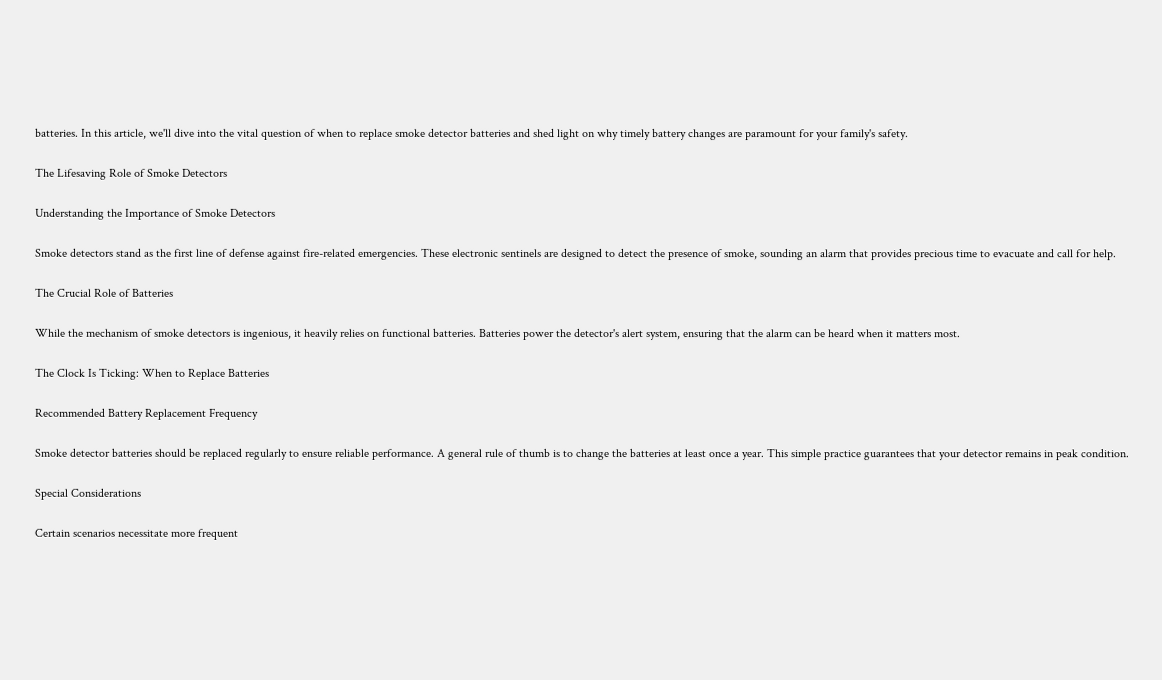batteries. In this article, we'll dive into the vital question of when to replace smoke detector batteries and shed light on why timely battery changes are paramount for your family's safety.

The Lifesaving Role of Smoke Detectors

Understanding the Importance of Smoke Detectors

Smoke detectors stand as the first line of defense against fire-related emergencies. These electronic sentinels are designed to detect the presence of smoke, sounding an alarm that provides precious time to evacuate and call for help.

The Crucial Role of Batteries

While the mechanism of smoke detectors is ingenious, it heavily relies on functional batteries. Batteries power the detector's alert system, ensuring that the alarm can be heard when it matters most.

The Clock Is Ticking: When to Replace Batteries

Recommended Battery Replacement Frequency

Smoke detector batteries should be replaced regularly to ensure reliable performance. A general rule of thumb is to change the batteries at least once a year. This simple practice guarantees that your detector remains in peak condition.

Special Considerations

Certain scenarios necessitate more frequent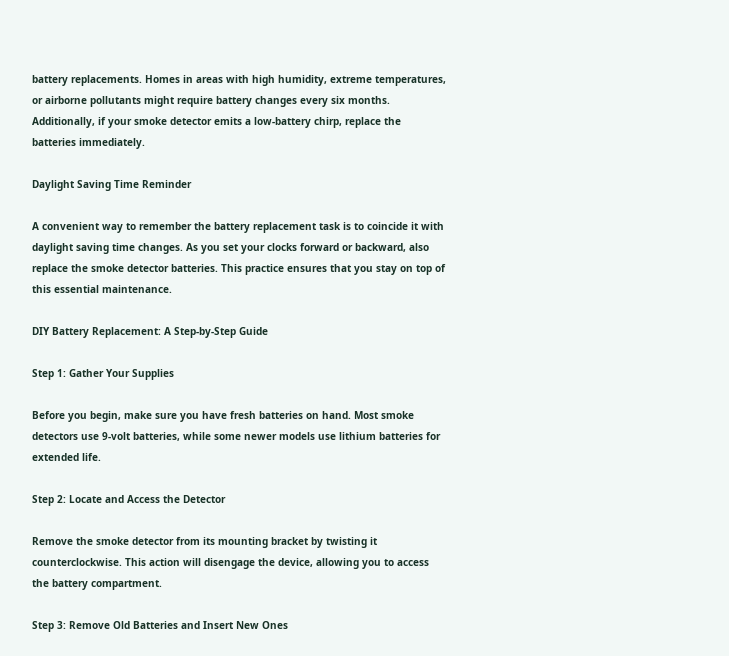battery replacements. Homes in areas with high humidity, extreme temperatures, or airborne pollutants might require battery changes every six months. Additionally, if your smoke detector emits a low-battery chirp, replace the batteries immediately.

Daylight Saving Time Reminder

A convenient way to remember the battery replacement task is to coincide it with daylight saving time changes. As you set your clocks forward or backward, also replace the smoke detector batteries. This practice ensures that you stay on top of this essential maintenance.

DIY Battery Replacement: A Step-by-Step Guide

Step 1: Gather Your Supplies

Before you begin, make sure you have fresh batteries on hand. Most smoke detectors use 9-volt batteries, while some newer models use lithium batteries for extended life.

Step 2: Locate and Access the Detector

Remove the smoke detector from its mounting bracket by twisting it counterclockwise. This action will disengage the device, allowing you to access the battery compartment.

Step 3: Remove Old Batteries and Insert New Ones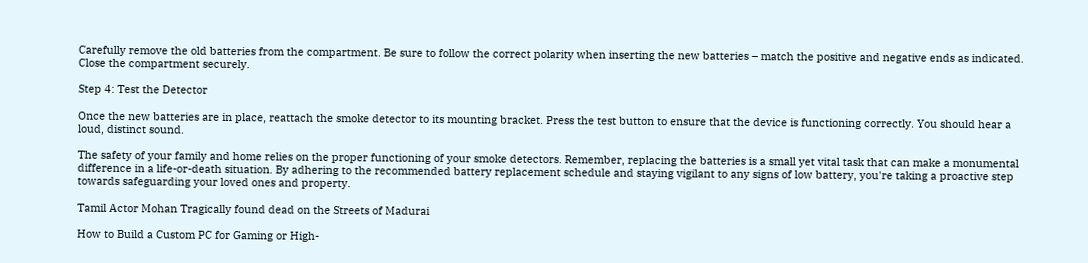Carefully remove the old batteries from the compartment. Be sure to follow the correct polarity when inserting the new batteries – match the positive and negative ends as indicated. Close the compartment securely.

Step 4: Test the Detector

Once the new batteries are in place, reattach the smoke detector to its mounting bracket. Press the test button to ensure that the device is functioning correctly. You should hear a loud, distinct sound.

The safety of your family and home relies on the proper functioning of your smoke detectors. Remember, replacing the batteries is a small yet vital task that can make a monumental difference in a life-or-death situation. By adhering to the recommended battery replacement schedule and staying vigilant to any signs of low battery, you're taking a proactive step towards safeguarding your loved ones and property.

Tamil Actor Mohan Tragically found dead on the Streets of Madurai

How to Build a Custom PC for Gaming or High-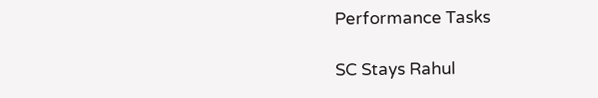Performance Tasks

SC Stays Rahul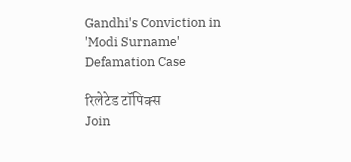Gandhi's Conviction in 'Modi Surname' Defamation Case

रिलेटेड टॉपिक्स
Join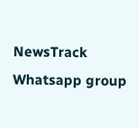NewsTrack Whatsapp group